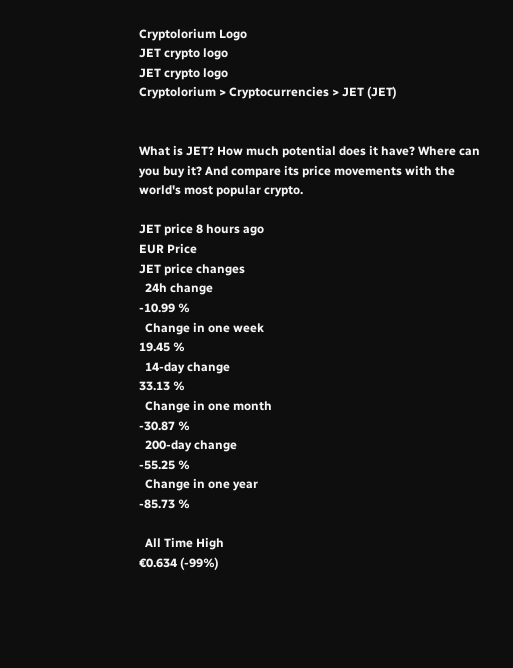Cryptolorium Logo
JET crypto logo
JET crypto logo
Cryptolorium > Cryptocurrencies > JET (JET)


What is JET? How much potential does it have? Where can you buy it? And compare its price movements with the world's most popular crypto.

JET price 8 hours ago
EUR Price
JET price changes
  24h change
-10.99 %
  Change in one week
19.45 %
  14-day change
33.13 %
  Change in one month
-30.87 %
  200-day change
-55.25 %
  Change in one year
-85.73 %

  All Time High
€0.634 (-99%)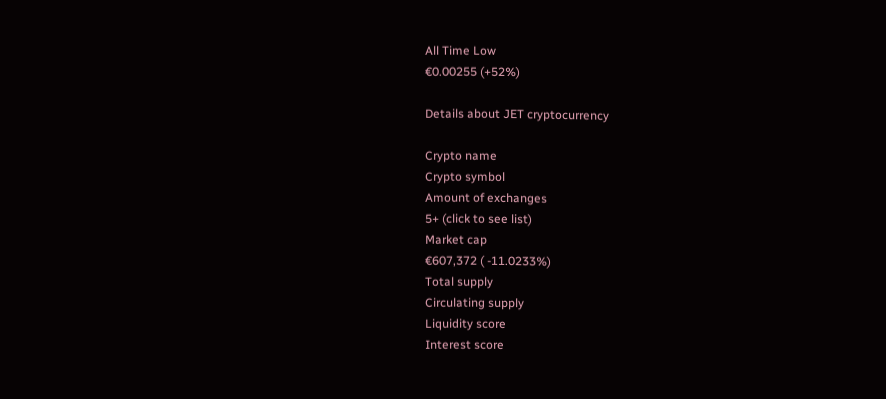All Time Low
€0.00255 (+52%)

Details about JET cryptocurrency

Crypto name
Crypto symbol
Amount of exchanges
5+ (click to see list)
Market cap
€607,372 ( -11.0233%)
Total supply
Circulating supply
Liquidity score
Interest score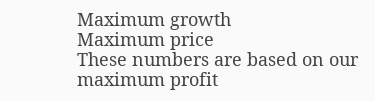Maximum growth
Maximum price
These numbers are based on our maximum profit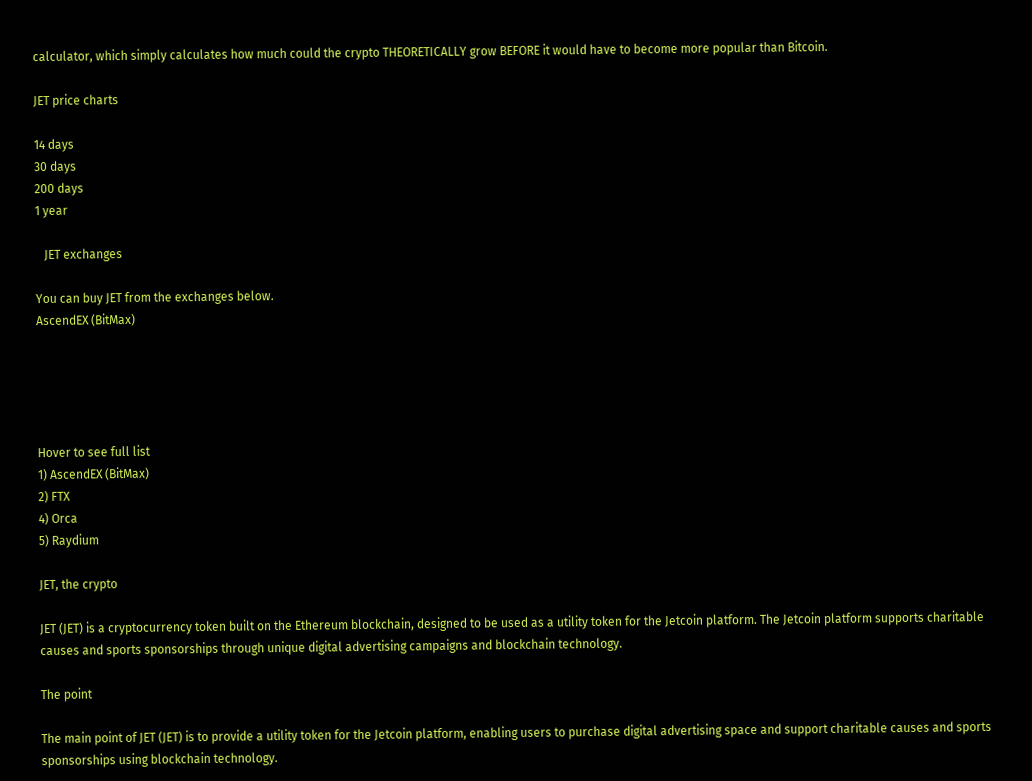calculator, which simply calculates how much could the crypto THEORETICALLY grow BEFORE it would have to become more popular than Bitcoin.

JET price charts

14 days
30 days
200 days
1 year

   JET exchanges

You can buy JET from the exchanges below.
AscendEX (BitMax)





Hover to see full list
1) AscendEX (BitMax)
2) FTX
4) Orca
5) Raydium

JET, the crypto

JET (JET) is a cryptocurrency token built on the Ethereum blockchain, designed to be used as a utility token for the Jetcoin platform. The Jetcoin platform supports charitable causes and sports sponsorships through unique digital advertising campaigns and blockchain technology.

The point

The main point of JET (JET) is to provide a utility token for the Jetcoin platform, enabling users to purchase digital advertising space and support charitable causes and sports sponsorships using blockchain technology.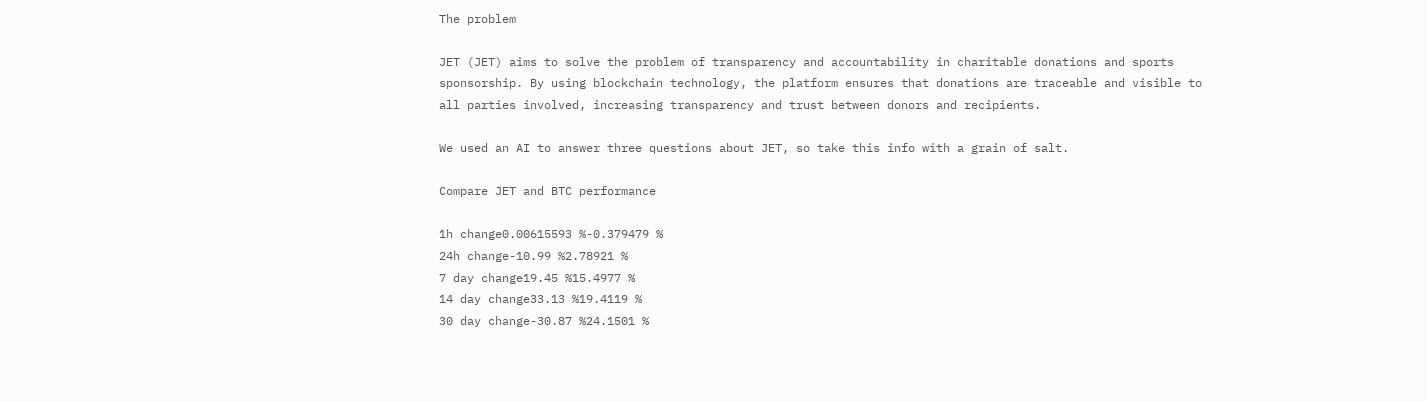The problem

JET (JET) aims to solve the problem of transparency and accountability in charitable donations and sports sponsorship. By using blockchain technology, the platform ensures that donations are traceable and visible to all parties involved, increasing transparency and trust between donors and recipients.

We used an AI to answer three questions about JET, so take this info with a grain of salt.

Compare JET and BTC performance

1h change0.00615593 %-0.379479 %
24h change-10.99 %2.78921 %
7 day change19.45 %15.4977 %
14 day change33.13 %19.4119 %
30 day change-30.87 %24.1501 %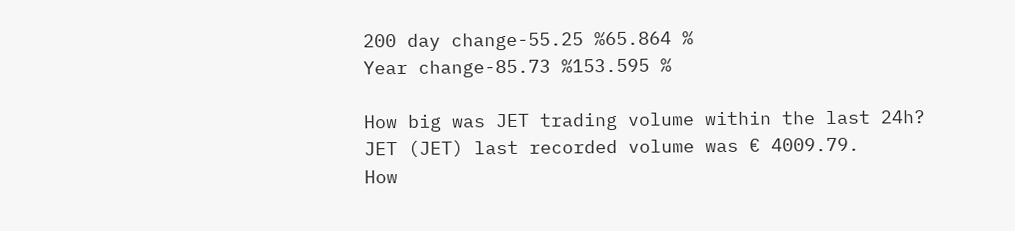200 day change-55.25 %65.864 %
Year change-85.73 %153.595 %

How big was JET trading volume within the last 24h?
JET (JET) last recorded volume was € 4009.79.
How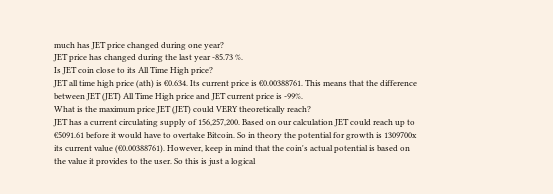much has JET price changed during one year?
JET price has changed during the last year -85.73 %.
Is JET coin close to its All Time High price?
JET all time high price (ath) is €0.634. Its current price is €0.00388761. This means that the difference between JET (JET) All Time High price and JET current price is -99%.
What is the maximum price JET (JET) could VERY theoretically reach?
JET has a current circulating supply of 156,257,200. Based on our calculation JET could reach up to €5091.61 before it would have to overtake Bitcoin. So in theory the potential for growth is 1309700x its current value (€0.00388761). However, keep in mind that the coin's actual potential is based on the value it provides to the user. So this is just a logical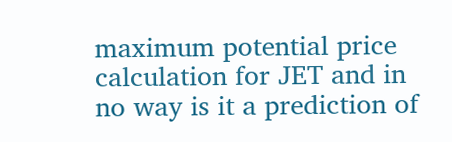maximum potential price calculation for JET and in no way is it a prediction of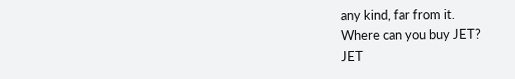any kind, far from it.
Where can you buy JET?
JET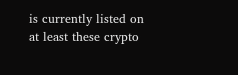is currently listed on at least these crypto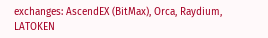exchanges: AscendEX (BitMax), Orca, Raydium, LATOKEN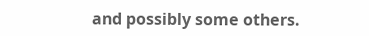and possibly some others.